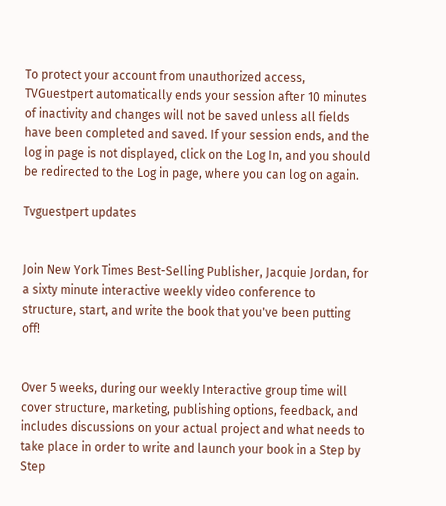To protect your account from unauthorized access, TVGuestpert automatically ends your session after 10 minutes of inactivity and changes will not be saved unless all fields have been completed and saved. If your session ends, and the log in page is not displayed, click on the Log In, and you should be redirected to the Log in page, where you can log on again.

Tvguestpert updates


Join New York Times Best-Selling Publisher, Jacquie Jordan, for a sixty minute interactive weekly video conference to structure, start, and write the book that you've been putting off!


Over 5 weeks, during our weekly Interactive group time will cover structure, marketing, publishing options, feedback, and includes discussions on your actual project and what needs to take place in order to write and launch your book in a Step by Step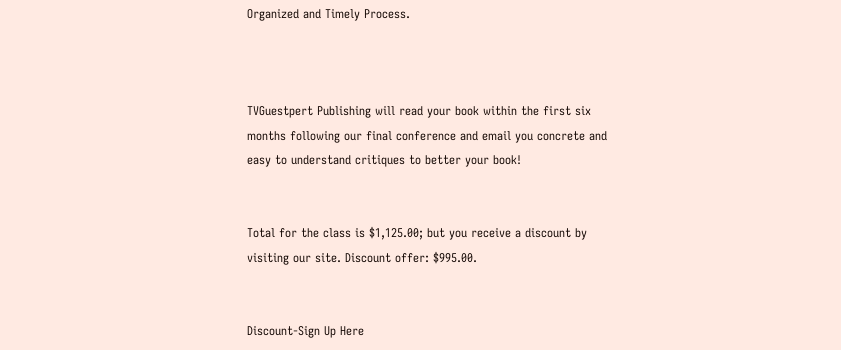Organized and Timely Process.



TVGuestpert Publishing will read your book within the first six months following our final conference and email you concrete and easy to understand critiques to better your book!


Total for the class is $1,125.00; but you receive a discount by visiting our site. Discount offer: $995.00.


Discount-Sign Up Here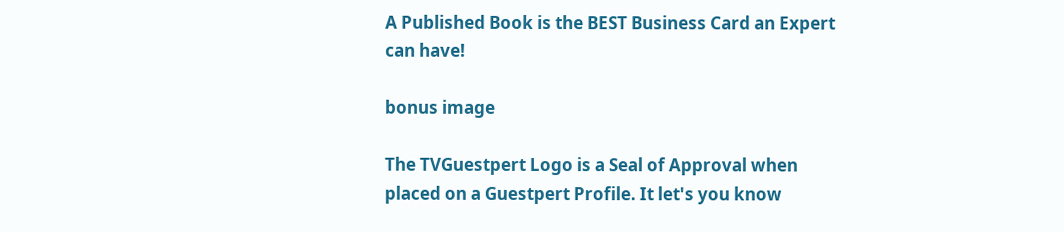A Published Book is the BEST Business Card an Expert can have!

bonus image

The TVGuestpert Logo is a Seal of Approval when placed on a Guestpert Profile. It let's you know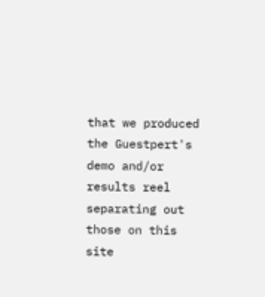that we produced the Guestpert's demo and/or results reel separating out those on this site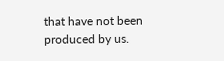that have not been produced by us.